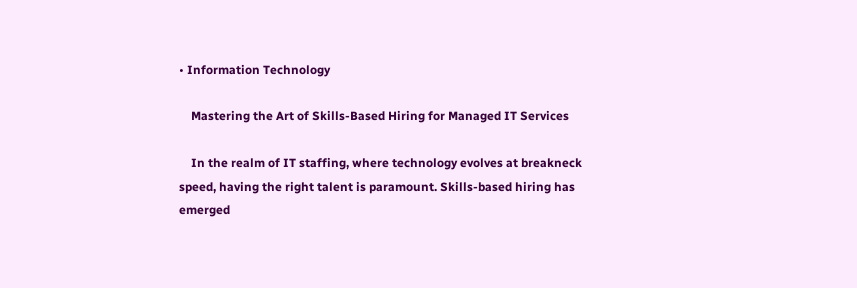• Information Technology

    Mastering the Art of Skills-Based Hiring for Managed IT Services

    In the realm of IT staffing, where technology evolves at breakneck speed, having the right talent is paramount. Skills-based hiring has emerged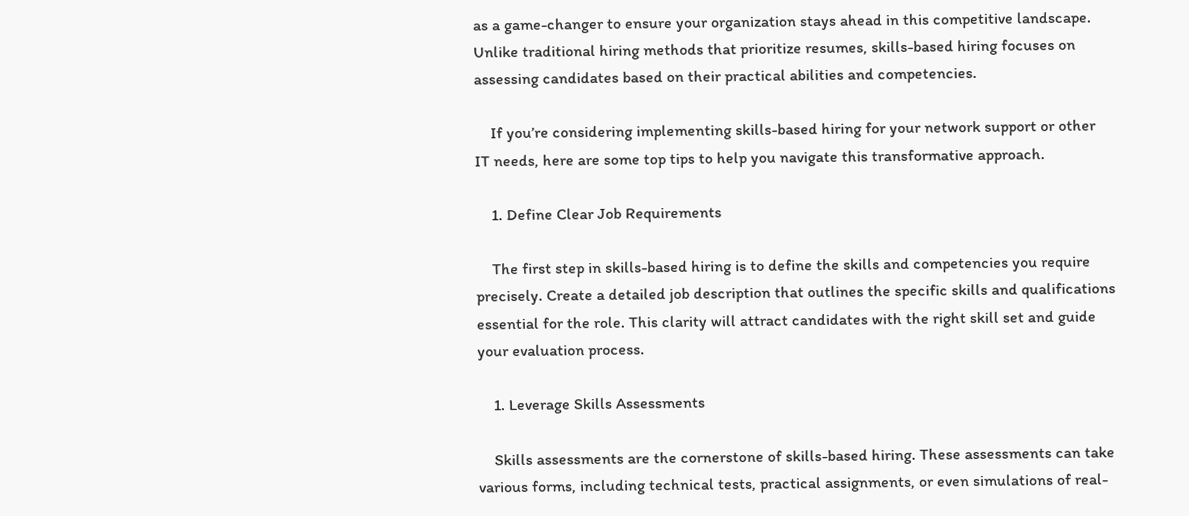as a game-changer to ensure your organization stays ahead in this competitive landscape. Unlike traditional hiring methods that prioritize resumes, skills-based hiring focuses on assessing candidates based on their practical abilities and competencies.

    If you’re considering implementing skills-based hiring for your network support or other IT needs, here are some top tips to help you navigate this transformative approach.

    1. Define Clear Job Requirements

    The first step in skills-based hiring is to define the skills and competencies you require precisely. Create a detailed job description that outlines the specific skills and qualifications essential for the role. This clarity will attract candidates with the right skill set and guide your evaluation process.

    1. Leverage Skills Assessments

    Skills assessments are the cornerstone of skills-based hiring. These assessments can take various forms, including technical tests, practical assignments, or even simulations of real-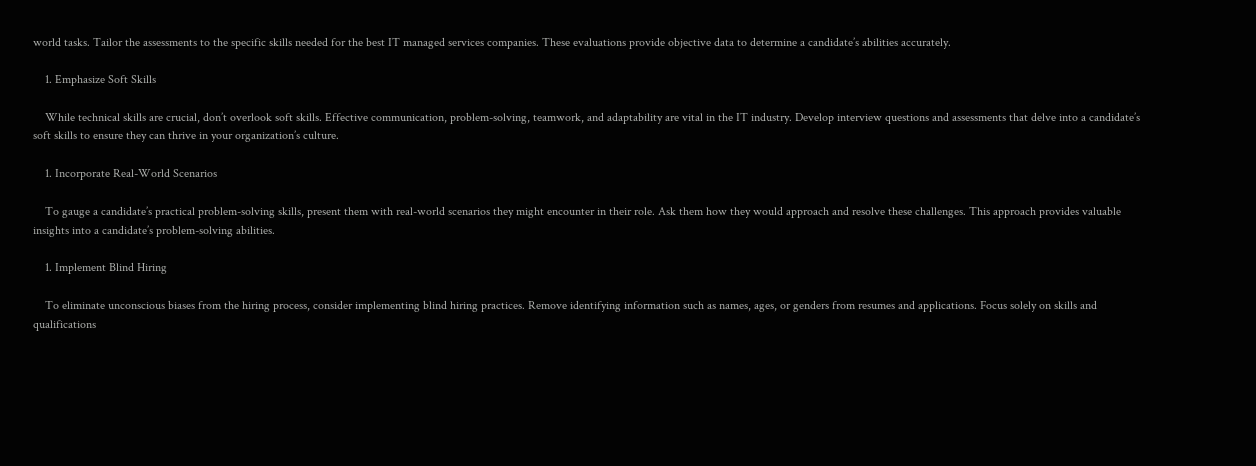world tasks. Tailor the assessments to the specific skills needed for the best IT managed services companies. These evaluations provide objective data to determine a candidate’s abilities accurately.

    1. Emphasize Soft Skills

    While technical skills are crucial, don’t overlook soft skills. Effective communication, problem-solving, teamwork, and adaptability are vital in the IT industry. Develop interview questions and assessments that delve into a candidate’s soft skills to ensure they can thrive in your organization’s culture.

    1. Incorporate Real-World Scenarios

    To gauge a candidate’s practical problem-solving skills, present them with real-world scenarios they might encounter in their role. Ask them how they would approach and resolve these challenges. This approach provides valuable insights into a candidate’s problem-solving abilities.

    1. Implement Blind Hiring

    To eliminate unconscious biases from the hiring process, consider implementing blind hiring practices. Remove identifying information such as names, ages, or genders from resumes and applications. Focus solely on skills and qualifications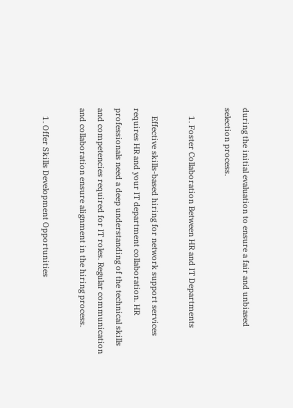during the initial evaluation to ensure a fair and unbiased selection process.

    1. Foster Collaboration Between HR and IT Departments

    Effective skills-based hiring for network support services requires HR and your IT department collaboration. HR professionals need a deep understanding of the technical skills and competencies required for IT roles. Regular communication and collaboration ensure alignment in the hiring process.

    1. Offer Skills Development Opportunities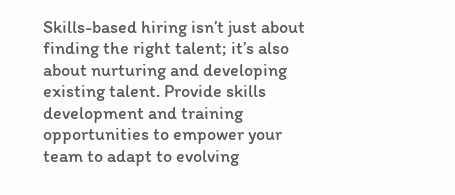Skills-based hiring isn’t just about finding the right talent; it’s also about nurturing and developing existing talent. Provide skills development and training opportunities to empower your team to adapt to evolving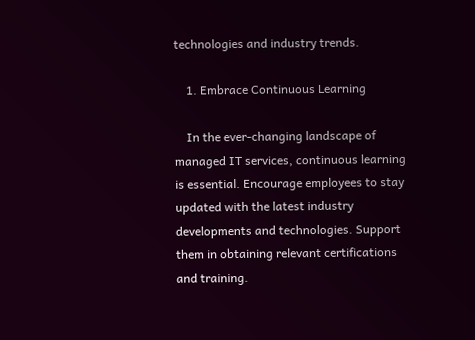technologies and industry trends.

    1. Embrace Continuous Learning

    In the ever-changing landscape of managed IT services, continuous learning is essential. Encourage employees to stay updated with the latest industry developments and technologies. Support them in obtaining relevant certifications and training.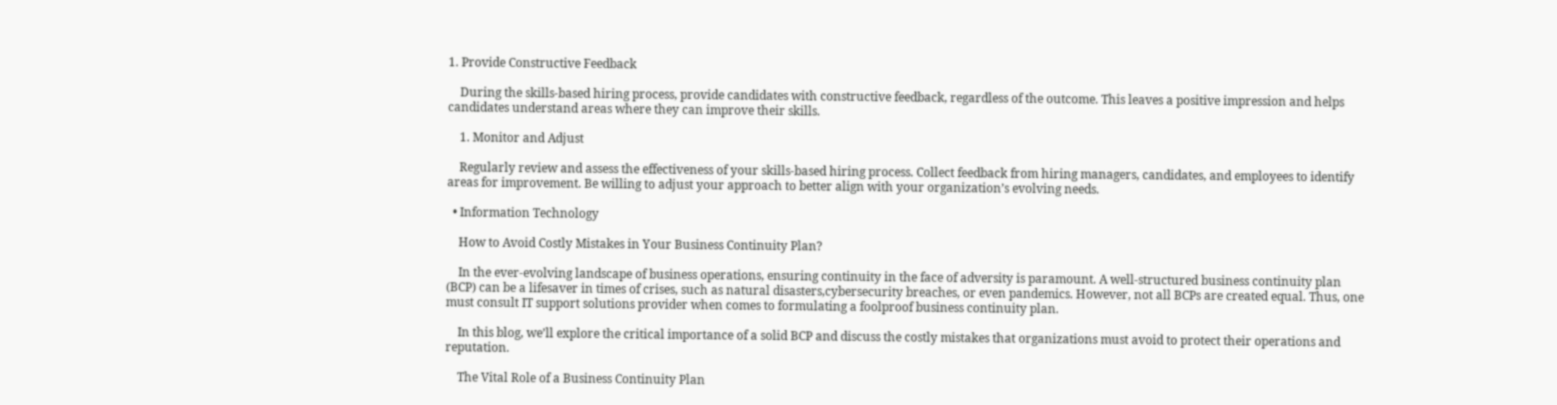1. Provide Constructive Feedback

    During the skills-based hiring process, provide candidates with constructive feedback, regardless of the outcome. This leaves a positive impression and helps candidates understand areas where they can improve their skills.

    1. Monitor and Adjust

    Regularly review and assess the effectiveness of your skills-based hiring process. Collect feedback from hiring managers, candidates, and employees to identify areas for improvement. Be willing to adjust your approach to better align with your organization’s evolving needs.

  • Information Technology

    How to Avoid Costly Mistakes in Your Business Continuity Plan?

    In the ever-evolving landscape of business operations, ensuring continuity in the face of adversity is paramount. A well-structured business continuity plan (BCP) can be a lifesaver in times of crises, such as natural disasters,cybersecurity breaches, or even pandemics. However, not all BCPs are created equal. Thus, one must consult IT support solutions provider when comes to formulating a foolproof business continuity plan.

    In this blog, we’ll explore the critical importance of a solid BCP and discuss the costly mistakes that organizations must avoid to protect their operations and reputation.

    The Vital Role of a Business Continuity Plan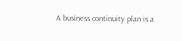A business continuity plan is a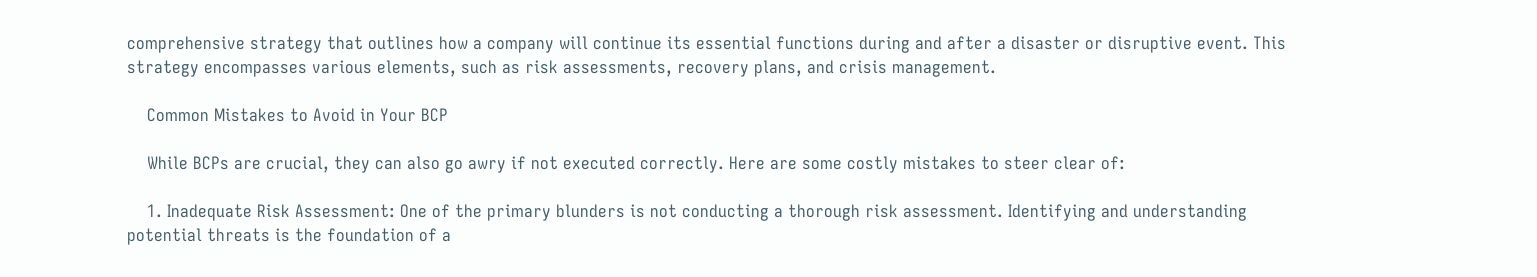comprehensive strategy that outlines how a company will continue its essential functions during and after a disaster or disruptive event. This strategy encompasses various elements, such as risk assessments, recovery plans, and crisis management.

    Common Mistakes to Avoid in Your BCP

    While BCPs are crucial, they can also go awry if not executed correctly. Here are some costly mistakes to steer clear of:

    1. Inadequate Risk Assessment: One of the primary blunders is not conducting a thorough risk assessment. Identifying and understanding potential threats is the foundation of a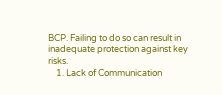BCP. Failing to do so can result in inadequate protection against key risks.
    1. Lack of Communication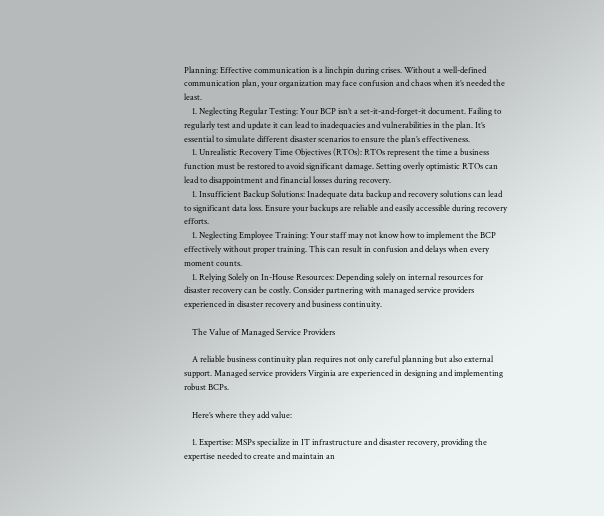Planning: Effective communication is a linchpin during crises. Without a well-defined communication plan, your organization may face confusion and chaos when it’s needed the least.
    1. Neglecting Regular Testing: Your BCP isn’t a set-it-and-forget-it document. Failing to regularly test and update it can lead to inadequacies and vulnerabilities in the plan. It’s essential to simulate different disaster scenarios to ensure the plan’s effectiveness.
    1. Unrealistic Recovery Time Objectives (RTOs): RTOs represent the time a business function must be restored to avoid significant damage. Setting overly optimistic RTOs can lead to disappointment and financial losses during recovery.
    1. Insufficient Backup Solutions: Inadequate data backup and recovery solutions can lead to significant data loss. Ensure your backups are reliable and easily accessible during recovery efforts.
    1. Neglecting Employee Training: Your staff may not know how to implement the BCP effectively without proper training. This can result in confusion and delays when every moment counts.
    1. Relying Solely on In-House Resources: Depending solely on internal resources for disaster recovery can be costly. Consider partnering with managed service providers experienced in disaster recovery and business continuity.

    The Value of Managed Service Providers

    A reliable business continuity plan requires not only careful planning but also external support. Managed service providers Virginia are experienced in designing and implementing robust BCPs.

    Here’s where they add value:

    1. Expertise: MSPs specialize in IT infrastructure and disaster recovery, providing the expertise needed to create and maintain an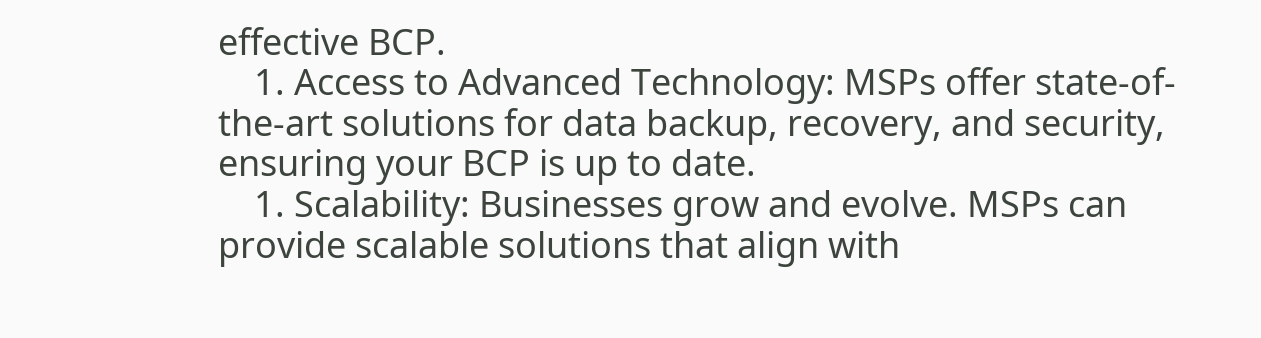effective BCP.
    1. Access to Advanced Technology: MSPs offer state-of-the-art solutions for data backup, recovery, and security, ensuring your BCP is up to date.
    1. Scalability: Businesses grow and evolve. MSPs can provide scalable solutions that align with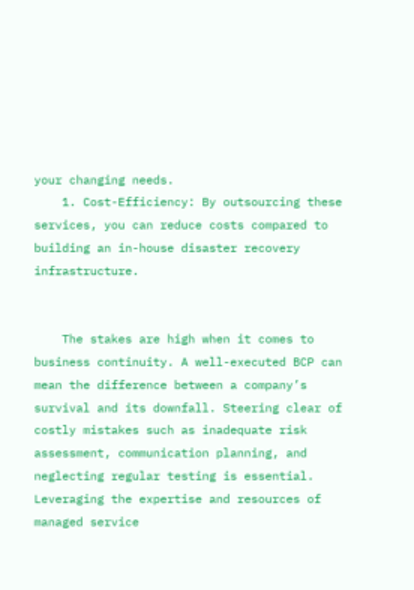your changing needs.
    1. Cost-Efficiency: By outsourcing these services, you can reduce costs compared to building an in-house disaster recovery infrastructure.


    The stakes are high when it comes to business continuity. A well-executed BCP can mean the difference between a company’s survival and its downfall. Steering clear of costly mistakes such as inadequate risk assessment, communication planning, and neglecting regular testing is essential. Leveraging the expertise and resources of managed service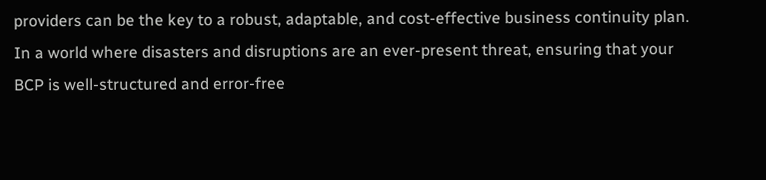providers can be the key to a robust, adaptable, and cost-effective business continuity plan. In a world where disasters and disruptions are an ever-present threat, ensuring that your BCP is well-structured and error-free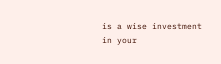is a wise investment in your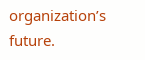organization’s future.